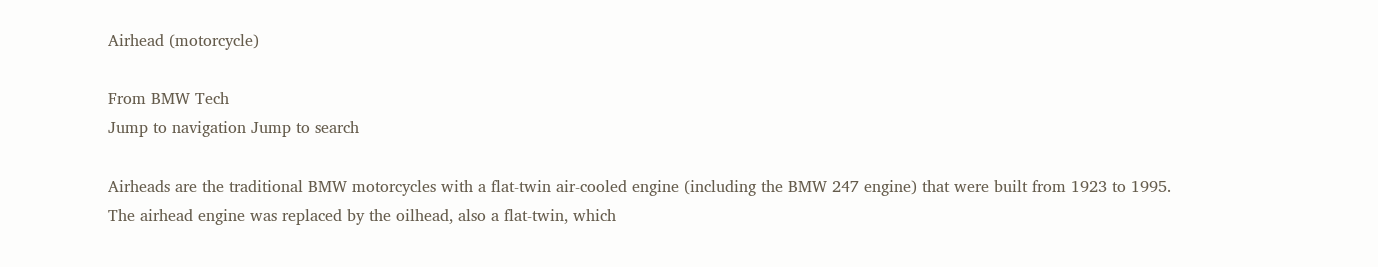Airhead (motorcycle)

From BMW Tech
Jump to navigation Jump to search

Airheads are the traditional BMW motorcycles with a flat-twin air-cooled engine (including the BMW 247 engine) that were built from 1923 to 1995. The airhead engine was replaced by the oilhead, also a flat-twin, which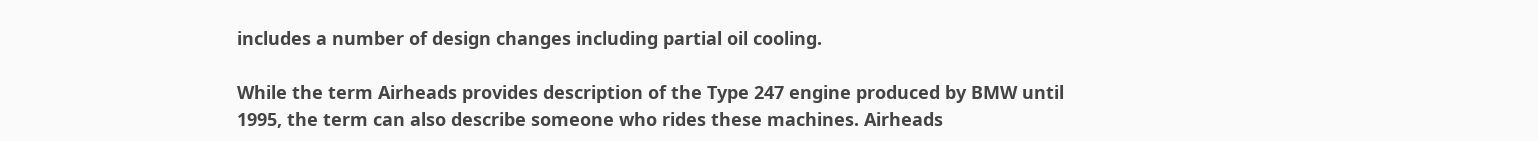includes a number of design changes including partial oil cooling.

While the term Airheads provides description of the Type 247 engine produced by BMW until 1995, the term can also describe someone who rides these machines. Airheads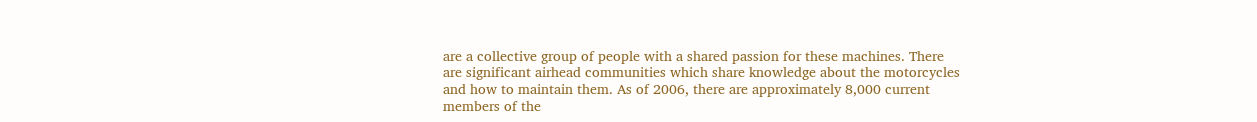are a collective group of people with a shared passion for these machines. There are significant airhead communities which share knowledge about the motorcycles and how to maintain them. As of 2006, there are approximately 8,000 current members of the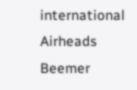international Airheads Beemer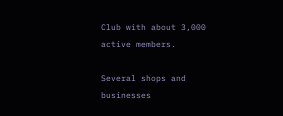Club with about 3,000 active members.

Several shops and businesses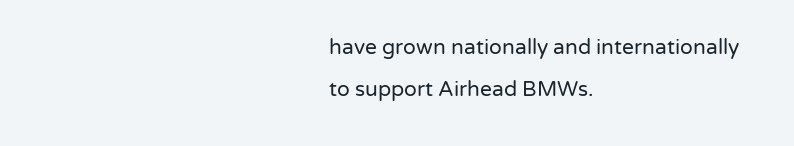have grown nationally and internationally to support Airhead BMWs.